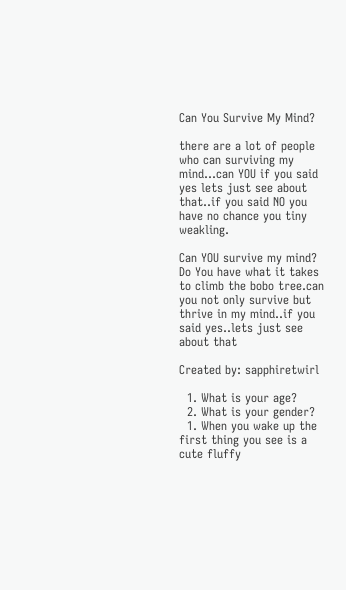Can You Survive My Mind?

there are a lot of people who can surviving my mind...can YOU if you said yes lets just see about that..if you said NO you have no chance you tiny weakling.

Can YOU survive my mind? Do You have what it takes to climb the bobo tree.can you not only survive but thrive in my mind..if you said yes..lets just see about that

Created by: sapphiretwirl

  1. What is your age?
  2. What is your gender?
  1. When you wake up the first thing you see is a cute fluffy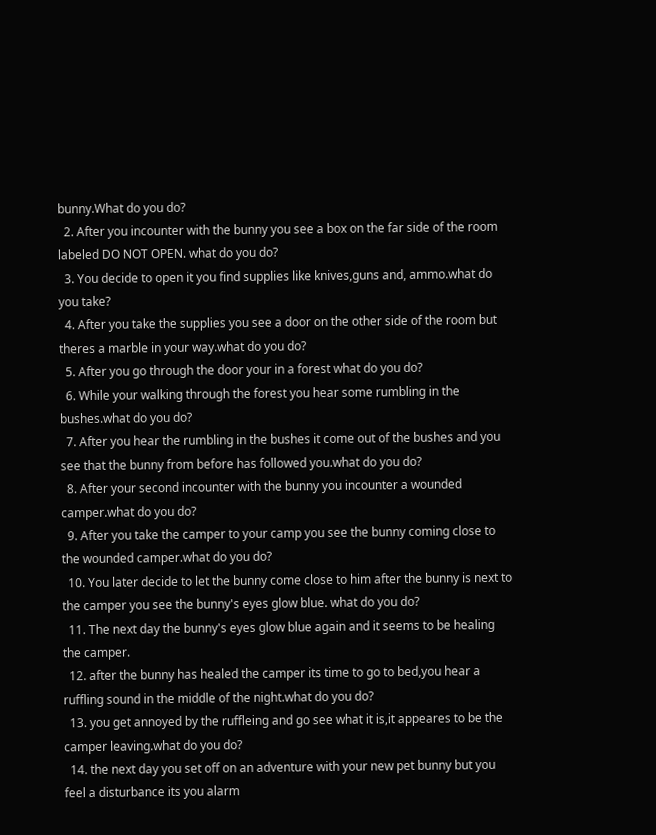bunny.What do you do?
  2. After you incounter with the bunny you see a box on the far side of the room labeled DO NOT OPEN. what do you do?
  3. You decide to open it you find supplies like knives,guns and, ammo.what do you take?
  4. After you take the supplies you see a door on the other side of the room but theres a marble in your way.what do you do?
  5. After you go through the door your in a forest what do you do?
  6. While your walking through the forest you hear some rumbling in the bushes.what do you do?
  7. After you hear the rumbling in the bushes it come out of the bushes and you see that the bunny from before has followed you.what do you do?
  8. After your second incounter with the bunny you incounter a wounded camper.what do you do?
  9. After you take the camper to your camp you see the bunny coming close to the wounded camper.what do you do?
  10. You later decide to let the bunny come close to him after the bunny is next to the camper you see the bunny's eyes glow blue. what do you do?
  11. The next day the bunny's eyes glow blue again and it seems to be healing the camper.
  12. after the bunny has healed the camper its time to go to bed,you hear a ruffling sound in the middle of the night.what do you do?
  13. you get annoyed by the ruffleing and go see what it is,it appeares to be the camper leaving.what do you do?
  14. the next day you set off on an adventure with your new pet bunny but you feel a disturbance its you alarm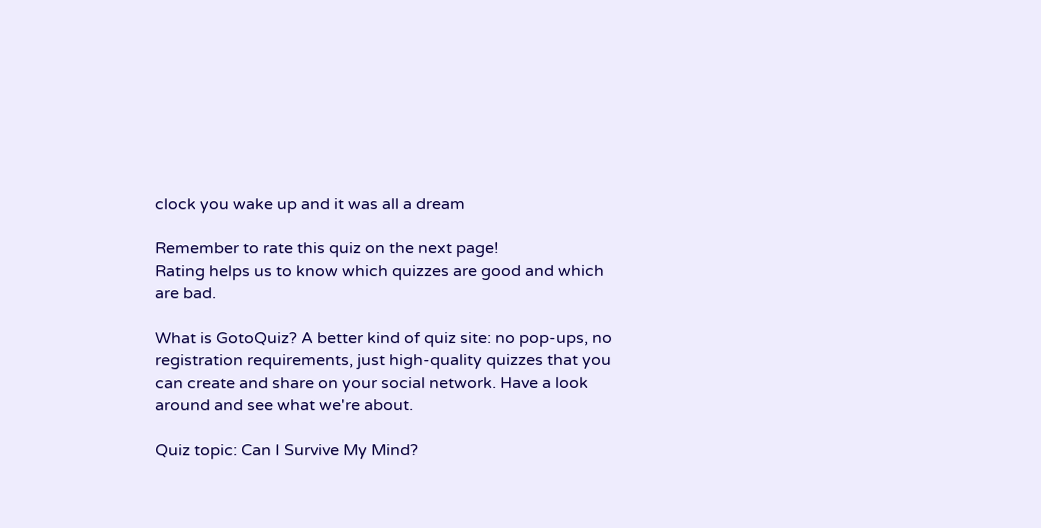clock you wake up and it was all a dream

Remember to rate this quiz on the next page!
Rating helps us to know which quizzes are good and which are bad.

What is GotoQuiz? A better kind of quiz site: no pop-ups, no registration requirements, just high-quality quizzes that you can create and share on your social network. Have a look around and see what we're about.

Quiz topic: Can I Survive My Mind?